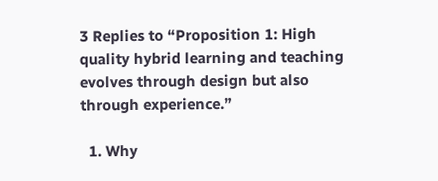3 Replies to “Proposition 1: High quality hybrid learning and teaching evolves through design but also through experience.”

  1. Why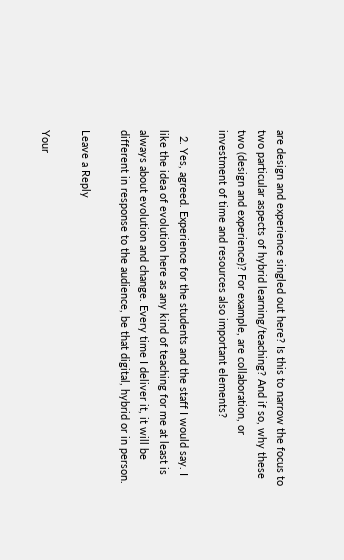are design and experience singled out here? Is this to narrow the focus to two particular aspects of hybrid learning/teaching? And if so, why these two (design and experience)? For example, are collaboration, or investment of time and resources also important elements?

  2. Yes, agreed. Experience for the students and the staff I would say. I like the idea of evolution here as any kind of teaching for me at least is always about evolution and change. Every time I deliver it, it will be different in response to the audience, be that digital, hybrid or in person.

Leave a Reply

Your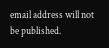email address will not be published.